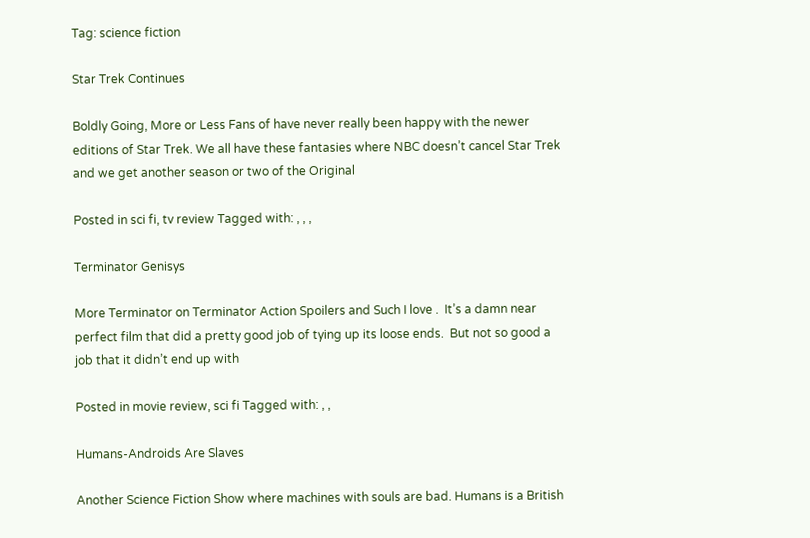Tag: science fiction

Star Trek Continues

Boldly Going, More or Less Fans of have never really been happy with the newer editions of Star Trek. We all have these fantasies where NBC doesn’t cancel Star Trek and we get another season or two of the Original

Posted in sci fi, tv review Tagged with: , , ,

Terminator Genisys

More Terminator on Terminator Action Spoilers and Such I love .  It’s a damn near perfect film that did a pretty good job of tying up its loose ends.  But not so good a job that it didn’t end up with

Posted in movie review, sci fi Tagged with: , ,

Humans-Androids Are Slaves

Another Science Fiction Show where machines with souls are bad. Humans is a British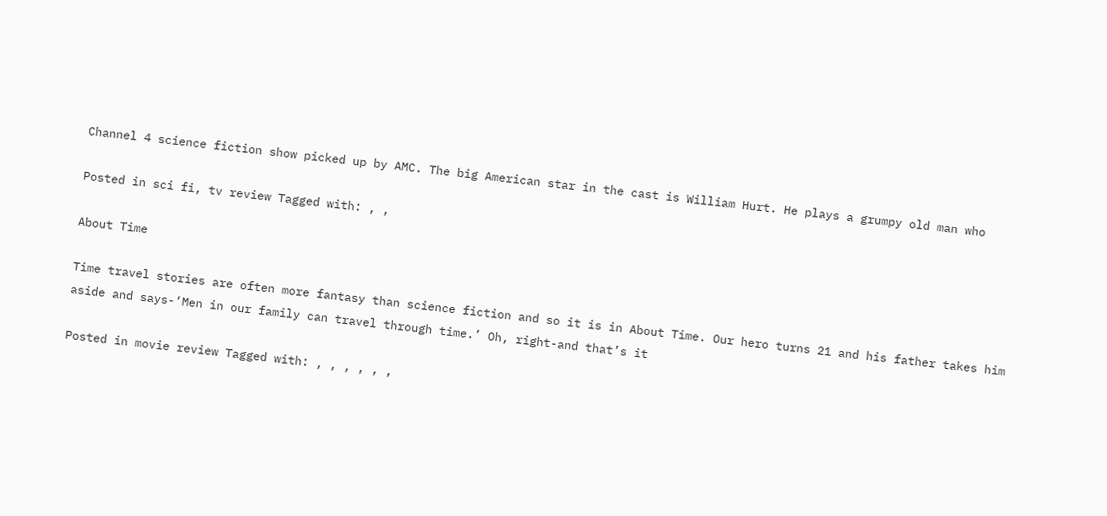Channel 4 science fiction show picked up by AMC. The big American star in the cast is William Hurt. He plays a grumpy old man who

Posted in sci fi, tv review Tagged with: , ,

About Time

Time travel stories are often more fantasy than science fiction and so it is in About Time. Our hero turns 21 and his father takes him aside and says-‘Men in our family can travel through time.’ Oh, right-and that’s it

Posted in movie review Tagged with: , , , , , ,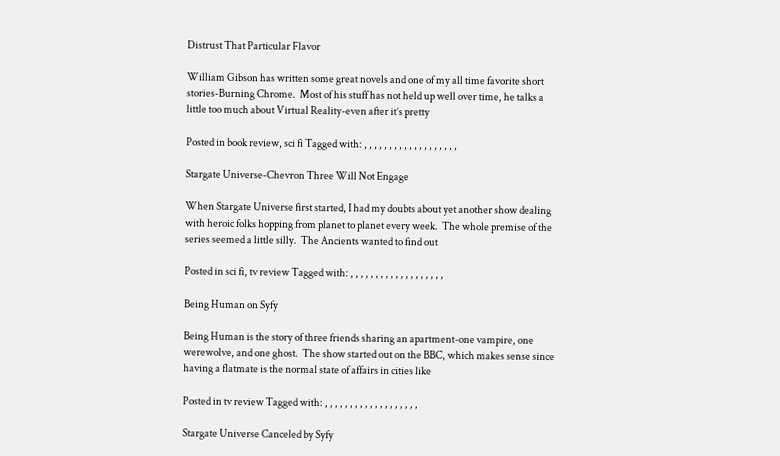Distrust That Particular Flavor

William Gibson has written some great novels and one of my all time favorite short stories-Burning Chrome.  Most of his stuff has not held up well over time, he talks a little too much about Virtual Reality-even after it’s pretty

Posted in book review, sci fi Tagged with: , , , , , , , , , , , , , , , , , , ,

Stargate Universe-Chevron Three Will Not Engage

When Stargate Universe first started, I had my doubts about yet another show dealing with heroic folks hopping from planet to planet every week.  The whole premise of the series seemed a little silly.  The Ancients wanted to find out

Posted in sci fi, tv review Tagged with: , , , , , , , , , , , , , , , , , , ,

Being Human on Syfy

Being Human is the story of three friends sharing an apartment-one vampire, one werewolve, and one ghost.  The show started out on the BBC, which makes sense since having a flatmate is the normal state of affairs in cities like

Posted in tv review Tagged with: , , , , , , , , , , , , , , , , , , ,

Stargate Universe Canceled by Syfy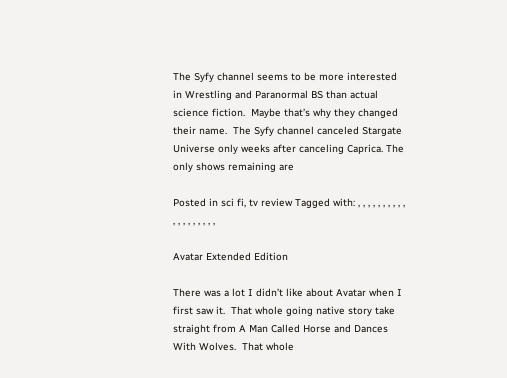The Syfy channel seems to be more interested in Wrestling and Paranormal BS than actual science fiction.  Maybe that’s why they changed their name.  The Syfy channel canceled Stargate Universe only weeks after canceling Caprica. The only shows remaining are

Posted in sci fi, tv review Tagged with: , , , , , , , , , , , , , , , , , , ,

Avatar Extended Edition

There was a lot I didn’t like about Avatar when I first saw it.  That whole going native story take straight from A Man Called Horse and Dances With Wolves.  That whole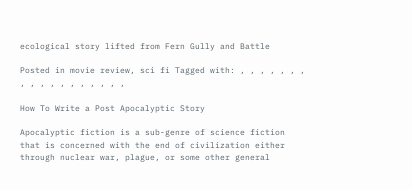ecological story lifted from Fern Gully and Battle

Posted in movie review, sci fi Tagged with: , , , , , , , , , , , , , , , , , ,

How To Write a Post Apocalyptic Story

Apocalyptic fiction is a sub-genre of science fiction that is concerned with the end of civilization either through nuclear war, plague, or some other general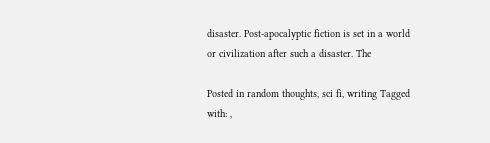disaster. Post-apocalyptic fiction is set in a world or civilization after such a disaster. The

Posted in random thoughts, sci fi, writing Tagged with: ,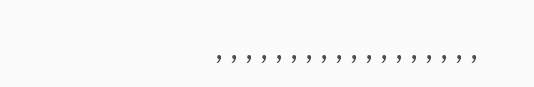, , , , , , , , , , , , , , , , , ,